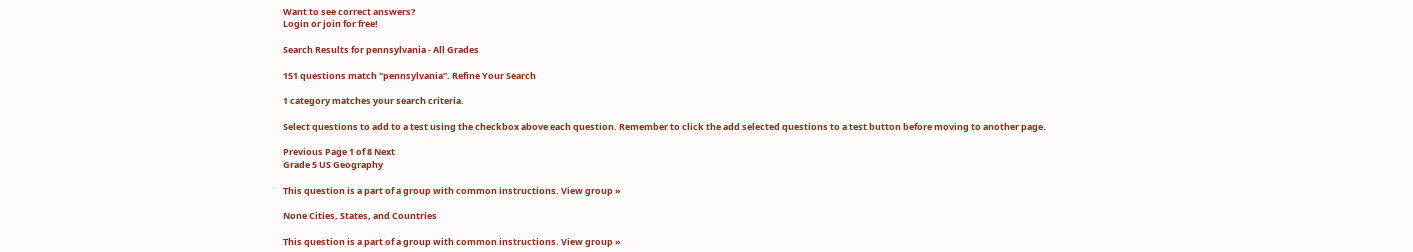Want to see correct answers?
Login or join for free!

Search Results for pennsylvania - All Grades

151 questions match "pennsylvania". Refine Your Search

1 category matches your search criteria.

Select questions to add to a test using the checkbox above each question. Remember to click the add selected questions to a test button before moving to another page.

Previous Page 1 of 8 Next
Grade 5 US Geography

This question is a part of a group with common instructions. View group »

None Cities, States, and Countries

This question is a part of a group with common instructions. View group »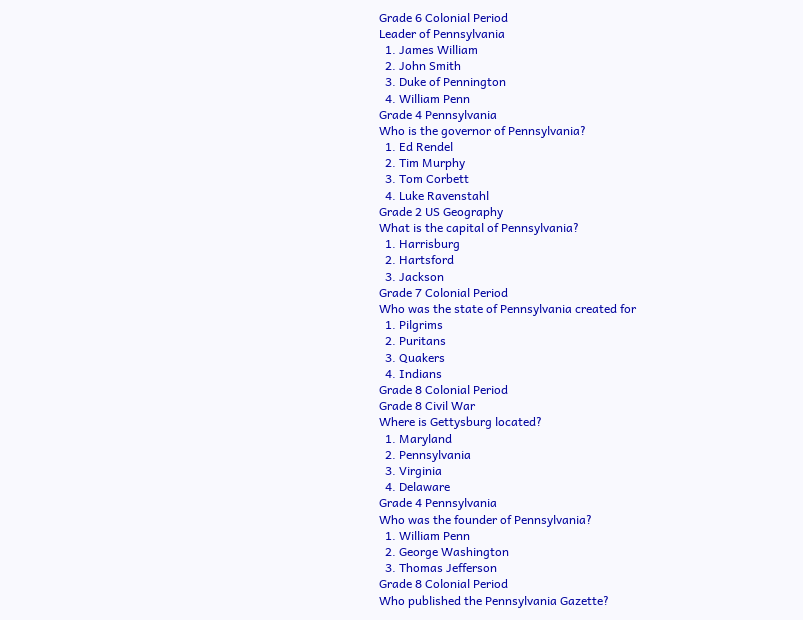Grade 6 Colonial Period
Leader of Pennsylvania
  1. James William
  2. John Smith
  3. Duke of Pennington
  4. William Penn
Grade 4 Pennsylvania
Who is the governor of Pennsylvania?
  1. Ed Rendel
  2. Tim Murphy
  3. Tom Corbett
  4. Luke Ravenstahl
Grade 2 US Geography
What is the capital of Pennsylvania?
  1. Harrisburg
  2. Hartsford
  3. Jackson
Grade 7 Colonial Period
Who was the state of Pennsylvania created for
  1. Pilgrims
  2. Puritans
  3. Quakers
  4. Indians
Grade 8 Colonial Period
Grade 8 Civil War
Where is Gettysburg located?
  1. Maryland
  2. Pennsylvania
  3. Virginia
  4. Delaware
Grade 4 Pennsylvania
Who was the founder of Pennsylvania?
  1. William Penn
  2. George Washington
  3. Thomas Jefferson
Grade 8 Colonial Period
Who published the Pennsylvania Gazette?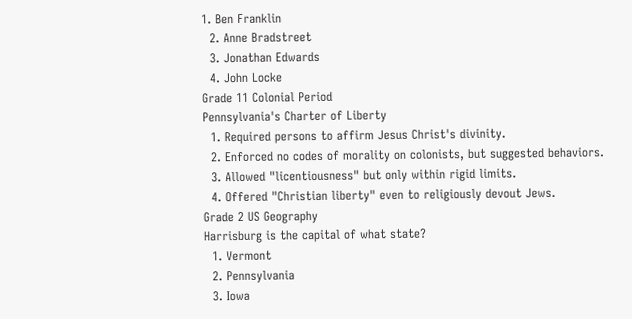1. Ben Franklin
  2. Anne Bradstreet
  3. Jonathan Edwards
  4. John Locke
Grade 11 Colonial Period
Pennsylvania's Charter of Liberty
  1. Required persons to affirm Jesus Christ's divinity.
  2. Enforced no codes of morality on colonists, but suggested behaviors.
  3. Allowed "licentiousness" but only within rigid limits.
  4. Offered "Christian liberty" even to religiously devout Jews.
Grade 2 US Geography
Harrisburg is the capital of what state?
  1. Vermont
  2. Pennsylvania
  3. Iowa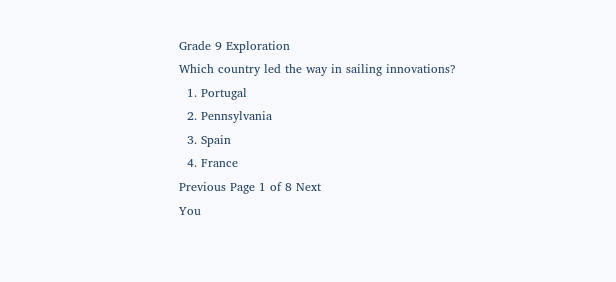Grade 9 Exploration
Which country led the way in sailing innovations?
  1. Portugal
  2. Pennsylvania
  3. Spain
  4. France
Previous Page 1 of 8 Next
You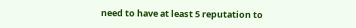need to have at least 5 reputation to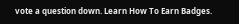vote a question down. Learn How To Earn Badges.